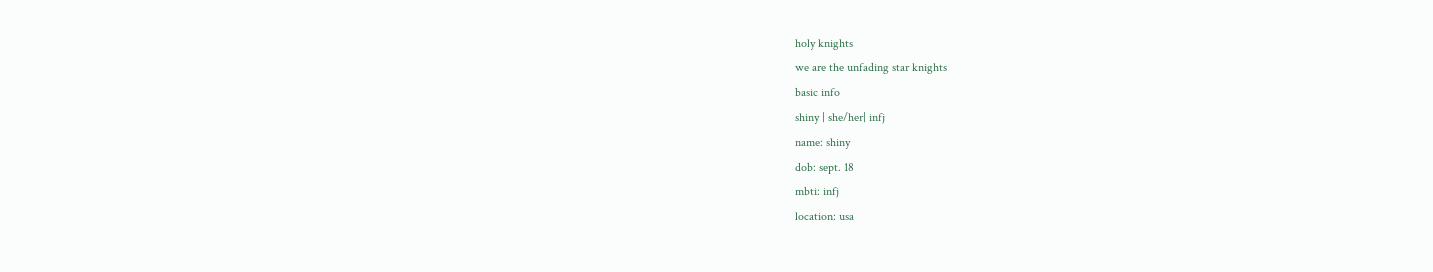holy knights
we are the unfading star knights
basic info
shiny | she/her| infj
name: shiny
dob: sept. 18
mbti: infj
location: usa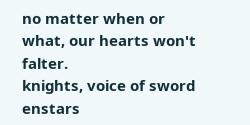no matter when or what, our hearts won't falter.
knights, voice of sword
enstars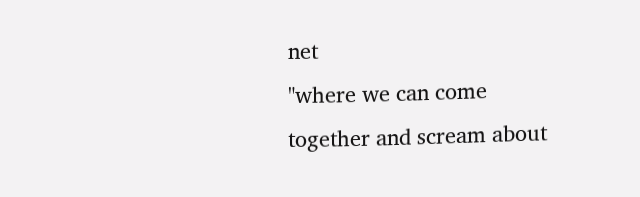net
"where we can come together and scream about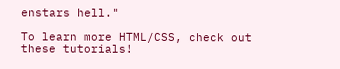enstars hell."

To learn more HTML/CSS, check out these tutorials!